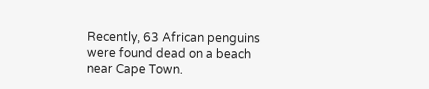Recently, 63 African penguins were found dead on a beach near Cape Town.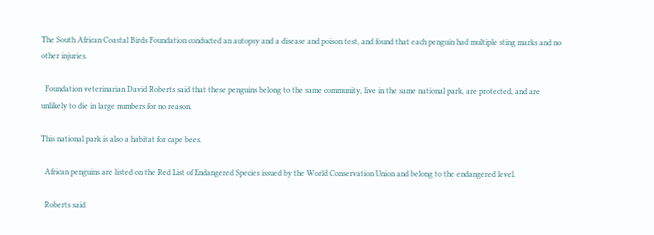The South African Coastal Birds Foundation conducted an autopsy and a disease and poison test, and found that each penguin had multiple sting marks and no other injuries.

  Foundation veterinarian David Roberts said that these penguins belong to the same community, live in the same national park, are protected, and are unlikely to die in large numbers for no reason.

This national park is also a habitat for cape bees.

  African penguins are listed on the Red List of Endangered Species issued by the World Conservation Union and belong to the endangered level.

  Roberts said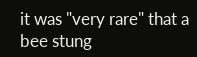it was "very rare" that a bee stung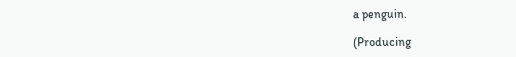a penguin.

(Producing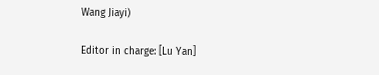Wang Jiayi)

Editor in charge: [Lu Yan]